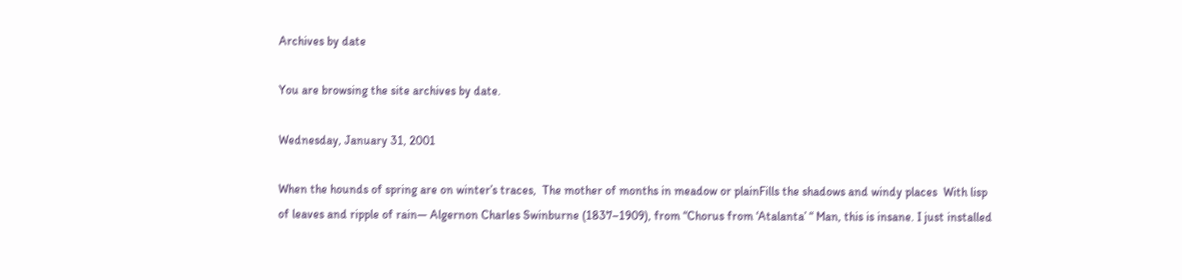Archives by date

You are browsing the site archives by date.

Wednesday, January 31, 2001

When the hounds of spring are on winter’s traces,  The mother of months in meadow or plainFills the shadows and windy places  With lisp of leaves and ripple of rain— Algernon Charles Swinburne (1837–1909), from “Chorus from ‘Atalanta’ “ Man, this is insane. I just installed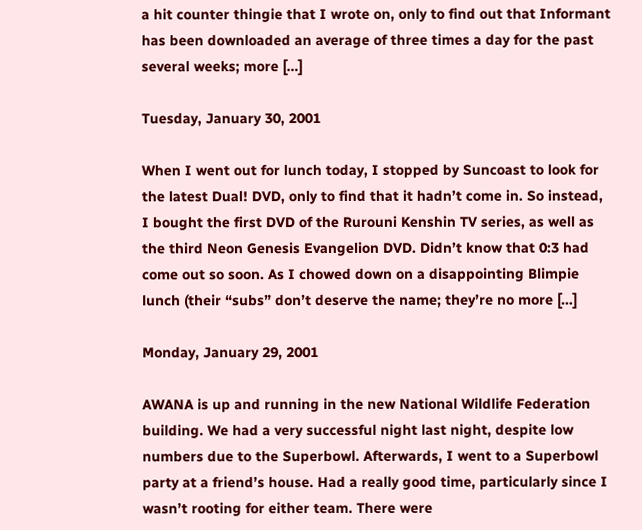a hit counter thingie that I wrote on, only to find out that Informant has been downloaded an average of three times a day for the past several weeks; more […]

Tuesday, January 30, 2001

When I went out for lunch today, I stopped by Suncoast to look for the latest Dual! DVD, only to find that it hadn’t come in. So instead, I bought the first DVD of the Rurouni Kenshin TV series, as well as the third Neon Genesis Evangelion DVD. Didn’t know that 0:3 had come out so soon. As I chowed down on a disappointing Blimpie lunch (their “subs” don’t deserve the name; they’re no more […]

Monday, January 29, 2001

AWANA is up and running in the new National Wildlife Federation building. We had a very successful night last night, despite low numbers due to the Superbowl. Afterwards, I went to a Superbowl party at a friend’s house. Had a really good time, particularly since I wasn’t rooting for either team. There were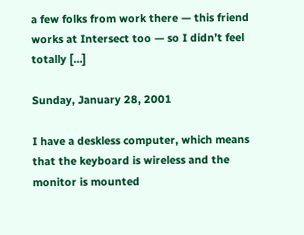a few folks from work there — this friend works at Intersect too — so I didn’t feel totally […]

Sunday, January 28, 2001

I have a deskless computer, which means that the keyboard is wireless and the monitor is mounted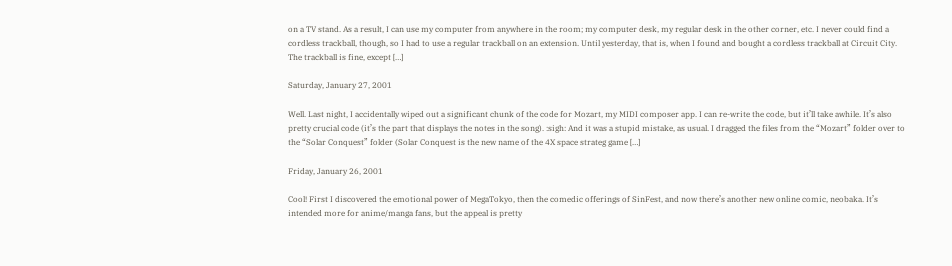on a TV stand. As a result, I can use my computer from anywhere in the room; my computer desk, my regular desk in the other corner, etc. I never could find a cordless trackball, though, so I had to use a regular trackball on an extension. Until yesterday, that is, when I found and bought a cordless trackball at Circuit City. The trackball is fine, except […]

Saturday, January 27, 2001

Well. Last night, I accidentally wiped out a significant chunk of the code for Mozart, my MIDI composer app. I can re-write the code, but it’ll take awhile. It’s also pretty crucial code (it’s the part that displays the notes in the song). :sigh: And it was a stupid mistake, as usual. I dragged the files from the “Mozart” folder over to the “Solar Conquest” folder (Solar Conquest is the new name of the 4X space strateg game […]

Friday, January 26, 2001

Cool! First I discovered the emotional power of MegaTokyo, then the comedic offerings of SinFest, and now there’s another new online comic, neobaka. It’s intended more for anime/manga fans, but the appeal is pretty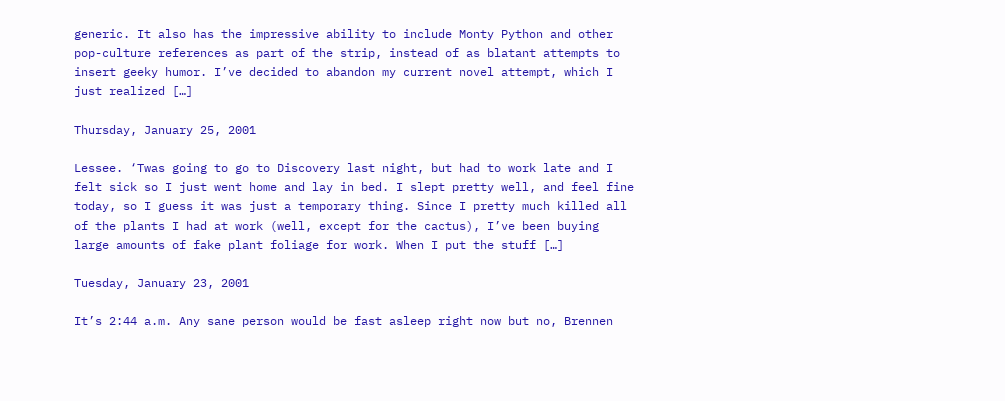generic. It also has the impressive ability to include Monty Python and other pop-culture references as part of the strip, instead of as blatant attempts to insert geeky humor. I’ve decided to abandon my current novel attempt, which I just realized […]

Thursday, January 25, 2001

Lessee. ‘Twas going to go to Discovery last night, but had to work late and I felt sick so I just went home and lay in bed. I slept pretty well, and feel fine today, so I guess it was just a temporary thing. Since I pretty much killed all of the plants I had at work (well, except for the cactus), I’ve been buying large amounts of fake plant foliage for work. When I put the stuff […]

Tuesday, January 23, 2001

It’s 2:44 a.m. Any sane person would be fast asleep right now but no, Brennen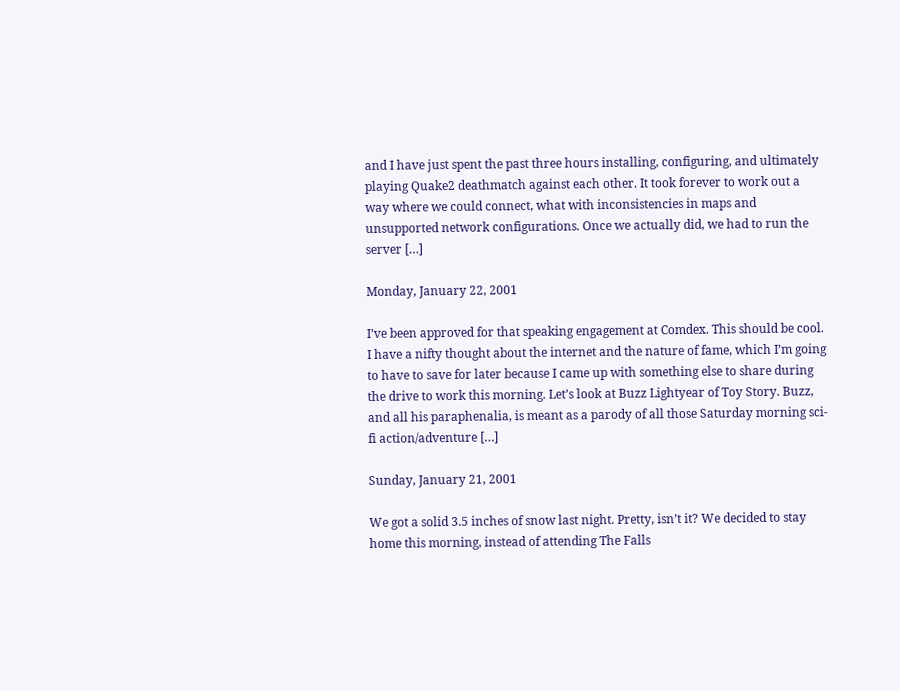and I have just spent the past three hours installing, configuring, and ultimately playing Quake2 deathmatch against each other. It took forever to work out a way where we could connect, what with inconsistencies in maps and unsupported network configurations. Once we actually did, we had to run the server […]

Monday, January 22, 2001

I’ve been approved for that speaking engagement at Comdex. This should be cool. I have a nifty thought about the internet and the nature of fame, which I’m going to have to save for later because I came up with something else to share during the drive to work this morning. Let’s look at Buzz Lightyear of Toy Story. Buzz, and all his paraphenalia, is meant as a parody of all those Saturday morning sci-fi action/adventure […]

Sunday, January 21, 2001

We got a solid 3.5 inches of snow last night. Pretty, isn’t it? We decided to stay home this morning, instead of attending The Falls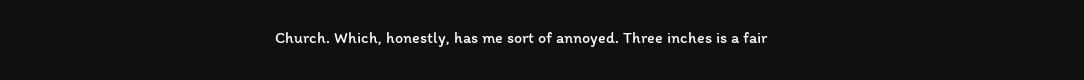Church. Which, honestly, has me sort of annoyed. Three inches is a fair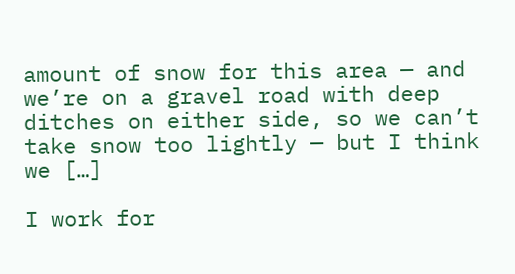amount of snow for this area — and we’re on a gravel road with deep ditches on either side, so we can’t take snow too lightly — but I think we […]

I work for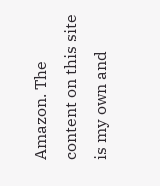Amazon. The content on this site is my own and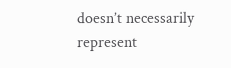doesn’t necessarily represent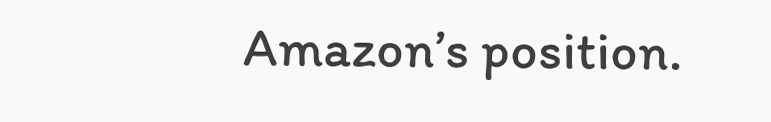Amazon’s position.